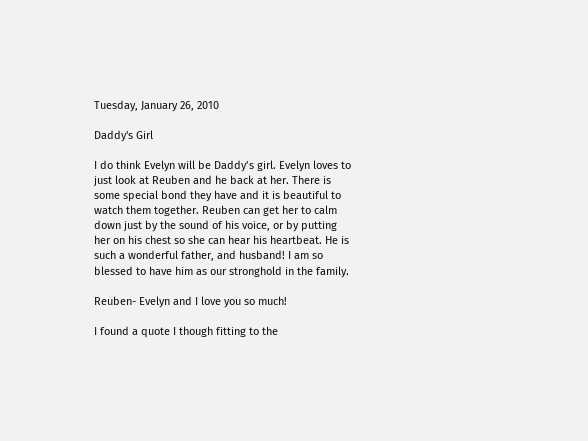Tuesday, January 26, 2010

Daddy's Girl

I do think Evelyn will be Daddy’s girl. Evelyn loves to just look at Reuben and he back at her. There is some special bond they have and it is beautiful to watch them together. Reuben can get her to calm down just by the sound of his voice, or by putting her on his chest so she can hear his heartbeat. He is such a wonderful father, and husband! I am so blessed to have him as our stronghold in the family.

Reuben- Evelyn and I love you so much!

I found a quote I though fitting to the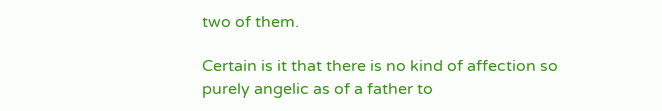two of them.

Certain is it that there is no kind of affection so purely angelic as of a father to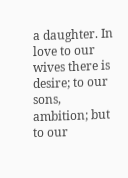a daughter. In love to our wives there is desire; to our sons, ambition; but to our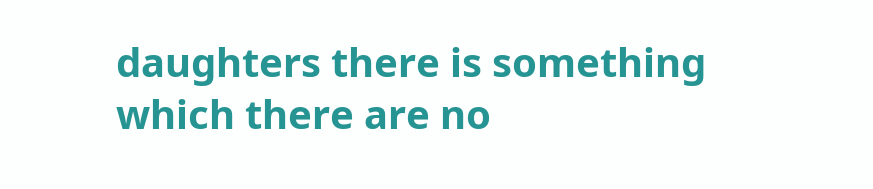daughters there is something which there are no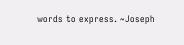words to express. ~Joseph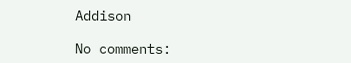Addison

No comments: